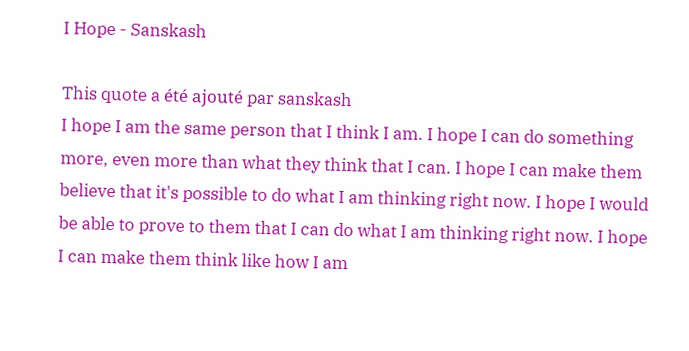I Hope - Sanskash

This quote a été ajouté par sanskash
I hope I am the same person that I think I am. I hope I can do something more, even more than what they think that I can. I hope I can make them believe that it's possible to do what I am thinking right now. I hope I would be able to prove to them that I can do what I am thinking right now. I hope I can make them think like how I am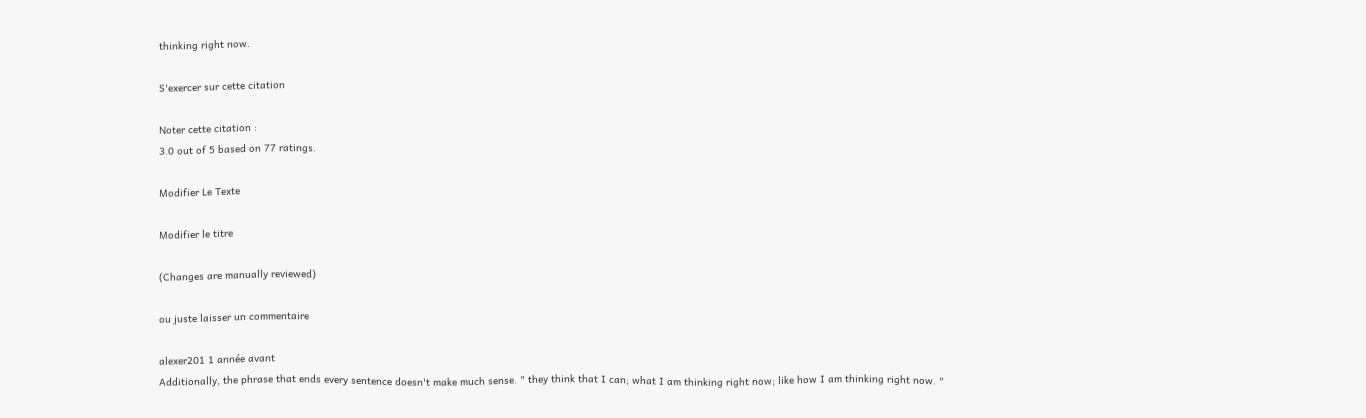thinking right now.

S'exercer sur cette citation

Noter cette citation :
3.0 out of 5 based on 77 ratings.

Modifier Le Texte

Modifier le titre

(Changes are manually reviewed)

ou juste laisser un commentaire

alexer201 1 année avant
Additionally, the phrase that ends every sentence doesn't make much sense. " they think that I can; what I am thinking right now; like how I am thinking right now. "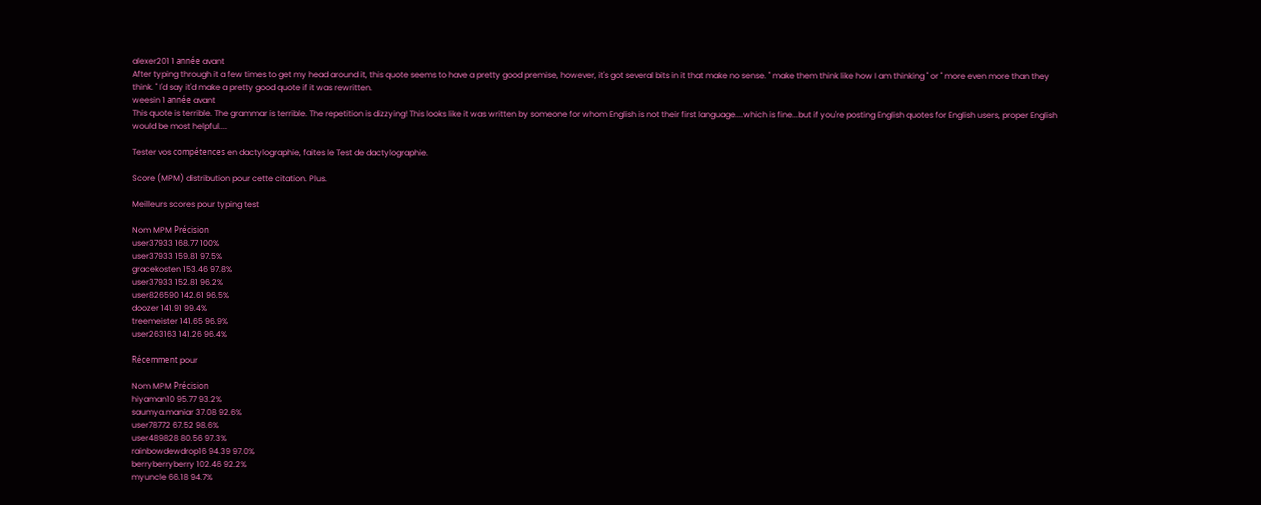alexer201 1 année avant
After typing through it a few times to get my head around it, this quote seems to have a pretty good premise, however, it's got several bits in it that make no sense. " make them think like how I am thinking " or " more even more than they think. " I'd say it'd make a pretty good quote if it was rewritten.
weesin 1 année avant
This quote is terrible. The grammar is terrible. The repetition is dizzying! This looks like it was written by someone for whom English is not their first language....which is fine...but if you're posting English quotes for English users, proper English would be most helpful....

Tester vos compétences en dactylographie, faites le Test de dactylographie.

Score (MPM) distribution pour cette citation. Plus.

Meilleurs scores pour typing test

Nom MPM Précision
user37933 168.77 100%
user37933 159.81 97.5%
gracekosten 153.46 97.8%
user37933 152.81 96.2%
user826590 142.61 96.5%
doozer 141.91 99.4%
treemeister 141.65 96.9%
user263163 141.26 96.4%

Récemment pour

Nom MPM Précision
hiyaman10 95.77 93.2%
saumya.maniar 37.08 92.6%
user78772 67.52 98.6%
user489828 80.56 97.3%
rainbowdewdrop16 94.39 97.0%
berryberryberry 102.46 92.2%
myuncle 66.18 94.7%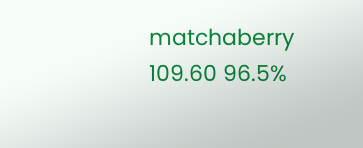matchaberry 109.60 96.5%